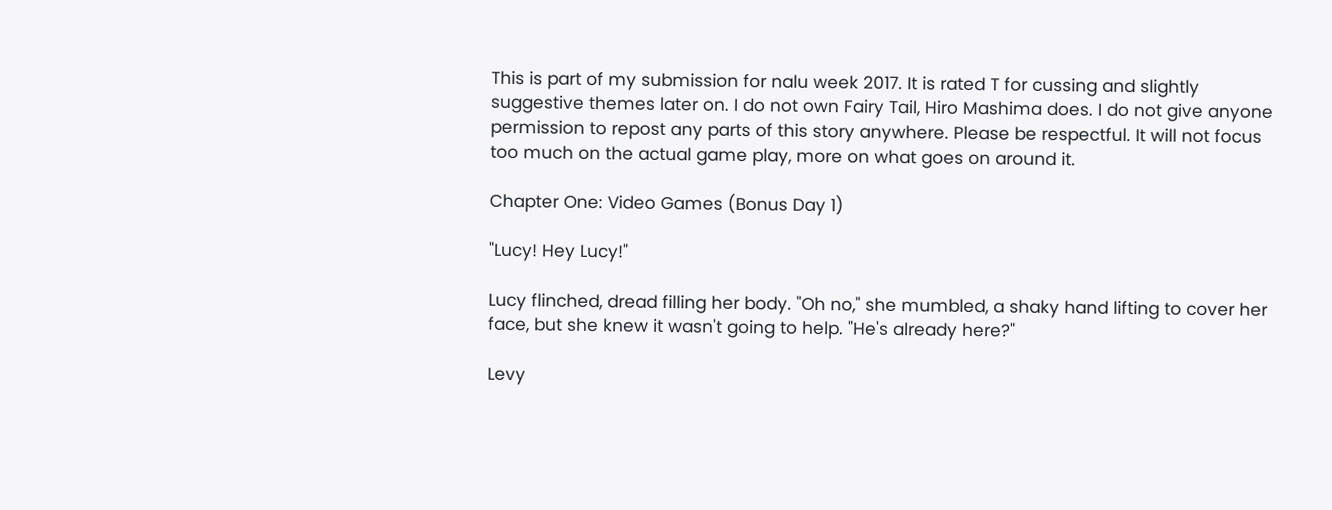This is part of my submission for nalu week 2017. It is rated T for cussing and slightly suggestive themes later on. I do not own Fairy Tail, Hiro Mashima does. I do not give anyone permission to repost any parts of this story anywhere. Please be respectful. It will not focus too much on the actual game play, more on what goes on around it.

Chapter One: Video Games (Bonus Day 1)

"Lucy! Hey Lucy!"

Lucy flinched, dread filling her body. "Oh no," she mumbled, a shaky hand lifting to cover her face, but she knew it wasn't going to help. "He's already here?"

Levy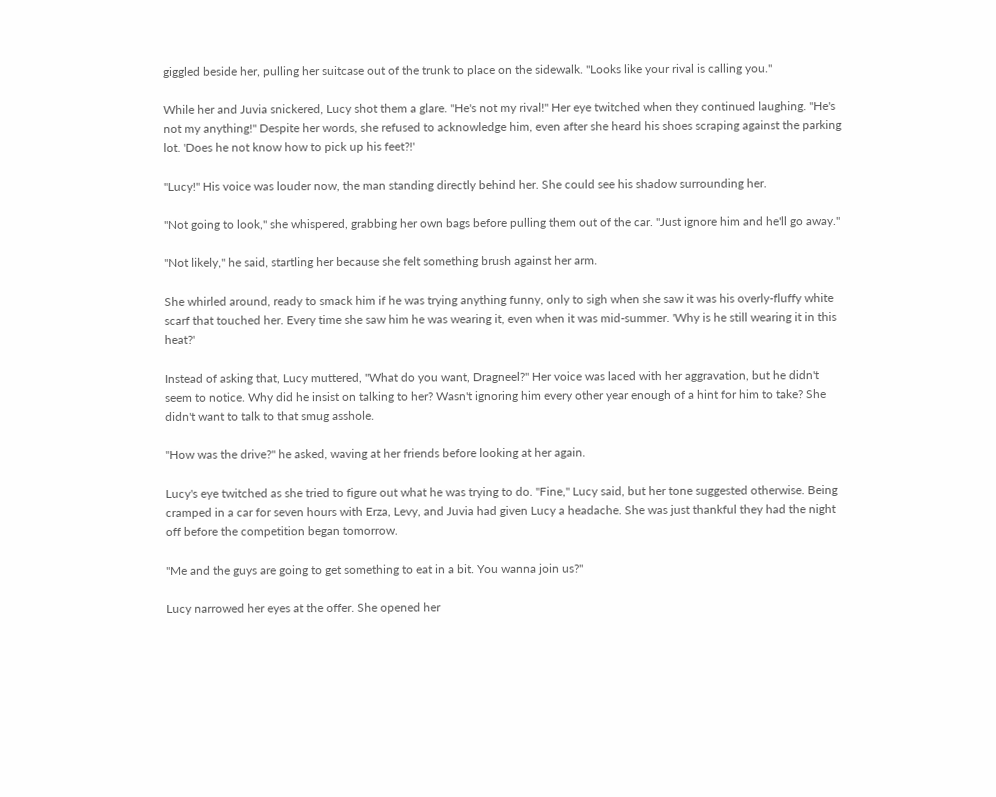giggled beside her, pulling her suitcase out of the trunk to place on the sidewalk. "Looks like your rival is calling you."

While her and Juvia snickered, Lucy shot them a glare. "He's not my rival!" Her eye twitched when they continued laughing. "He's not my anything!" Despite her words, she refused to acknowledge him, even after she heard his shoes scraping against the parking lot. 'Does he not know how to pick up his feet?!'

"Lucy!" His voice was louder now, the man standing directly behind her. She could see his shadow surrounding her.

"Not going to look," she whispered, grabbing her own bags before pulling them out of the car. "Just ignore him and he'll go away."

"Not likely," he said, startling her because she felt something brush against her arm.

She whirled around, ready to smack him if he was trying anything funny, only to sigh when she saw it was his overly-fluffy white scarf that touched her. Every time she saw him he was wearing it, even when it was mid-summer. 'Why is he still wearing it in this heat?'

Instead of asking that, Lucy muttered, "What do you want, Dragneel?" Her voice was laced with her aggravation, but he didn't seem to notice. Why did he insist on talking to her? Wasn't ignoring him every other year enough of a hint for him to take? She didn't want to talk to that smug asshole.

"How was the drive?" he asked, waving at her friends before looking at her again.

Lucy's eye twitched as she tried to figure out what he was trying to do. "Fine," Lucy said, but her tone suggested otherwise. Being cramped in a car for seven hours with Erza, Levy, and Juvia had given Lucy a headache. She was just thankful they had the night off before the competition began tomorrow.

"Me and the guys are going to get something to eat in a bit. You wanna join us?"

Lucy narrowed her eyes at the offer. She opened her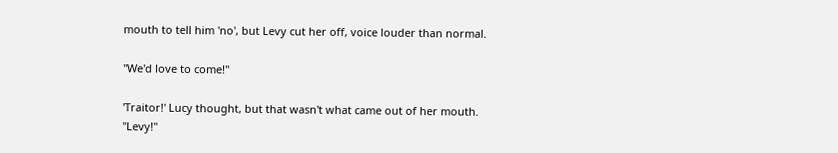mouth to tell him 'no', but Levy cut her off, voice louder than normal.

"We'd love to come!"

'Traitor!' Lucy thought, but that wasn't what came out of her mouth. "Levy!"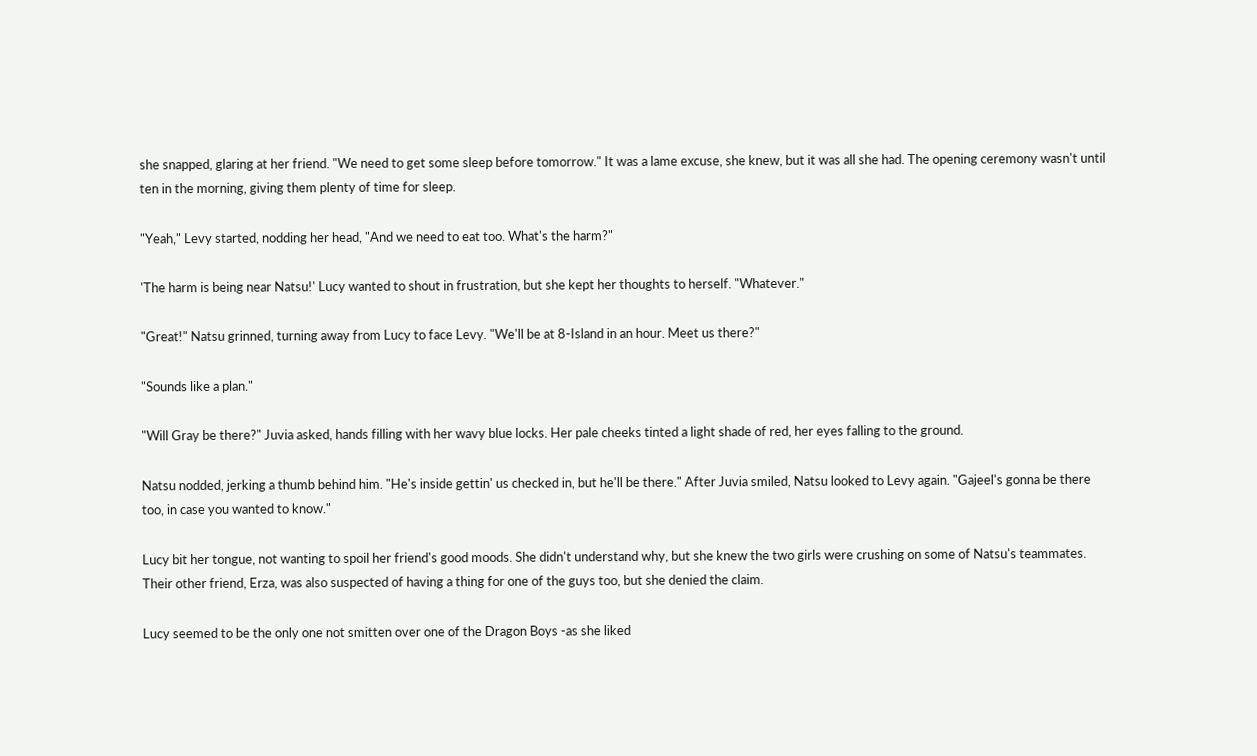she snapped, glaring at her friend. "We need to get some sleep before tomorrow." It was a lame excuse, she knew, but it was all she had. The opening ceremony wasn't until ten in the morning, giving them plenty of time for sleep.

"Yeah," Levy started, nodding her head, "And we need to eat too. What's the harm?"

'The harm is being near Natsu!' Lucy wanted to shout in frustration, but she kept her thoughts to herself. "Whatever."

"Great!" Natsu grinned, turning away from Lucy to face Levy. "We'll be at 8-Island in an hour. Meet us there?"

"Sounds like a plan."

"Will Gray be there?" Juvia asked, hands filling with her wavy blue locks. Her pale cheeks tinted a light shade of red, her eyes falling to the ground.

Natsu nodded, jerking a thumb behind him. "He's inside gettin' us checked in, but he'll be there." After Juvia smiled, Natsu looked to Levy again. "Gajeel's gonna be there too, in case you wanted to know."

Lucy bit her tongue, not wanting to spoil her friend's good moods. She didn't understand why, but she knew the two girls were crushing on some of Natsu's teammates. Their other friend, Erza, was also suspected of having a thing for one of the guys too, but she denied the claim.

Lucy seemed to be the only one not smitten over one of the Dragon Boys -as she liked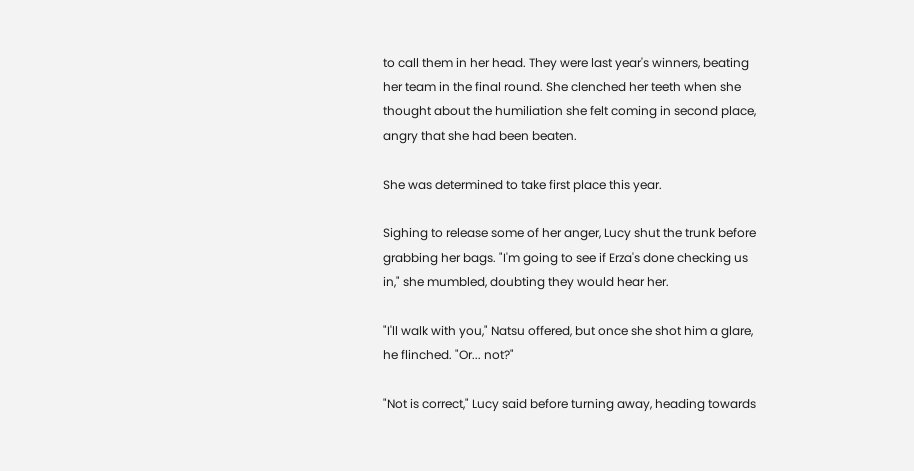to call them in her head. They were last year's winners, beating her team in the final round. She clenched her teeth when she thought about the humiliation she felt coming in second place, angry that she had been beaten.

She was determined to take first place this year.

Sighing to release some of her anger, Lucy shut the trunk before grabbing her bags. "I'm going to see if Erza's done checking us in," she mumbled, doubting they would hear her.

"I'll walk with you," Natsu offered, but once she shot him a glare, he flinched. "Or... not?"

"Not is correct," Lucy said before turning away, heading towards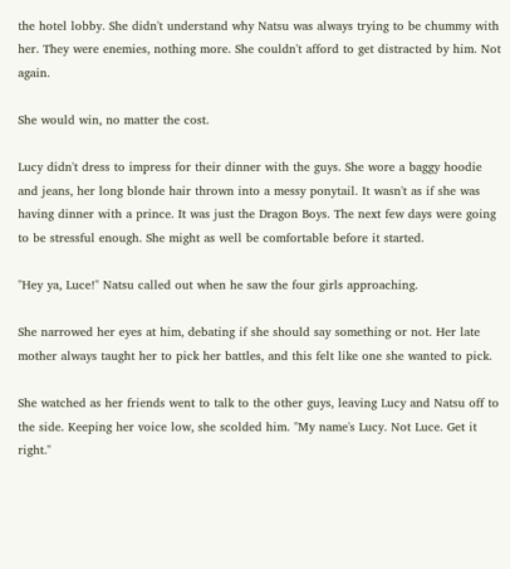the hotel lobby. She didn't understand why Natsu was always trying to be chummy with her. They were enemies, nothing more. She couldn't afford to get distracted by him. Not again.

She would win, no matter the cost.

Lucy didn't dress to impress for their dinner with the guys. She wore a baggy hoodie and jeans, her long blonde hair thrown into a messy ponytail. It wasn't as if she was having dinner with a prince. It was just the Dragon Boys. The next few days were going to be stressful enough. She might as well be comfortable before it started.

"Hey ya, Luce!" Natsu called out when he saw the four girls approaching.

She narrowed her eyes at him, debating if she should say something or not. Her late mother always taught her to pick her battles, and this felt like one she wanted to pick.

She watched as her friends went to talk to the other guys, leaving Lucy and Natsu off to the side. Keeping her voice low, she scolded him. "My name's Lucy. Not Luce. Get it right."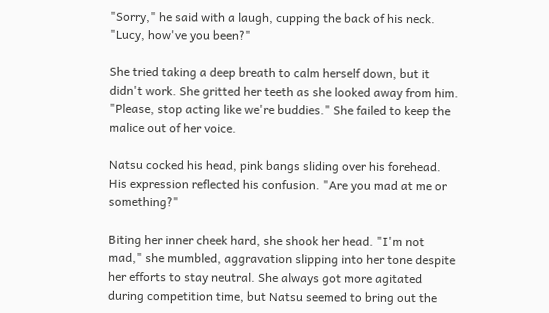"Sorry," he said with a laugh, cupping the back of his neck. "Lucy, how've you been?"

She tried taking a deep breath to calm herself down, but it didn't work. She gritted her teeth as she looked away from him. "Please, stop acting like we're buddies." She failed to keep the malice out of her voice.

Natsu cocked his head, pink bangs sliding over his forehead. His expression reflected his confusion. "Are you mad at me or something?"

Biting her inner cheek hard, she shook her head. "I'm not mad," she mumbled, aggravation slipping into her tone despite her efforts to stay neutral. She always got more agitated during competition time, but Natsu seemed to bring out the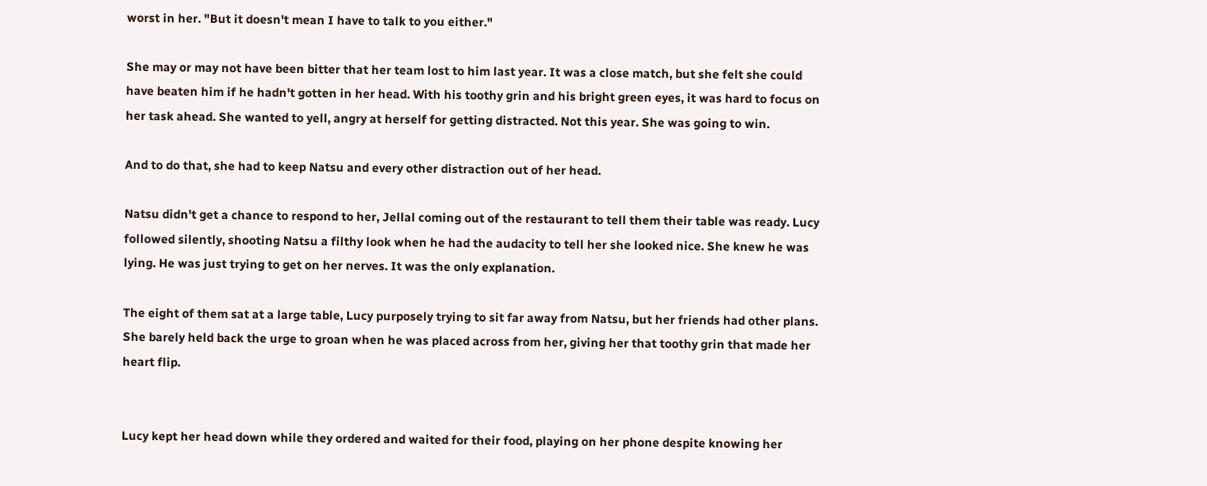worst in her. "But it doesn't mean I have to talk to you either."

She may or may not have been bitter that her team lost to him last year. It was a close match, but she felt she could have beaten him if he hadn't gotten in her head. With his toothy grin and his bright green eyes, it was hard to focus on her task ahead. She wanted to yell, angry at herself for getting distracted. Not this year. She was going to win.

And to do that, she had to keep Natsu and every other distraction out of her head.

Natsu didn't get a chance to respond to her, Jellal coming out of the restaurant to tell them their table was ready. Lucy followed silently, shooting Natsu a filthy look when he had the audacity to tell her she looked nice. She knew he was lying. He was just trying to get on her nerves. It was the only explanation.

The eight of them sat at a large table, Lucy purposely trying to sit far away from Natsu, but her friends had other plans. She barely held back the urge to groan when he was placed across from her, giving her that toothy grin that made her heart flip.


Lucy kept her head down while they ordered and waited for their food, playing on her phone despite knowing her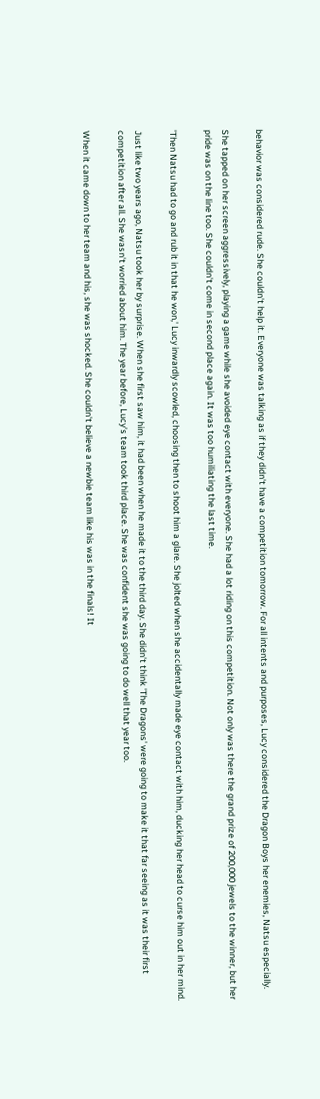behavior was considered rude. She couldn't help it. Everyone was talking as if they didn't have a competition tomorrow. For all intents and purposes, Lucy considered the Dragon Boys her enemies, Natsu especially.

She tapped on her screen aggressively, playing a game while she avoided eye contact with everyone. She had a lot riding on this competition. Not only was there the grand prize of 200,000 jewels to the winner, but her pride was on the line too. She couldn't come in second place again. It was too humiliating the last time.

'Then Natsu had to go and rub it in that he won,' Lucy inwardly scowled, choosing then to shoot him a glare. She jolted when she accidentally made eye contact with him, ducking her head to curse him out in her mind.

Just like two years ago, Natsu took her by surprise. When she first saw him, it had been when he made it to the third day. She didn't think 'The Dragons' were going to make it that far seeing as it was their first competition after all. She wasn't worried about him. The year before, Lucy's team took third place. She was confident she was going to do well that year too.

When it came down to her team and his, she was shocked. She couldn't believe a newbie team like his was in the finals! It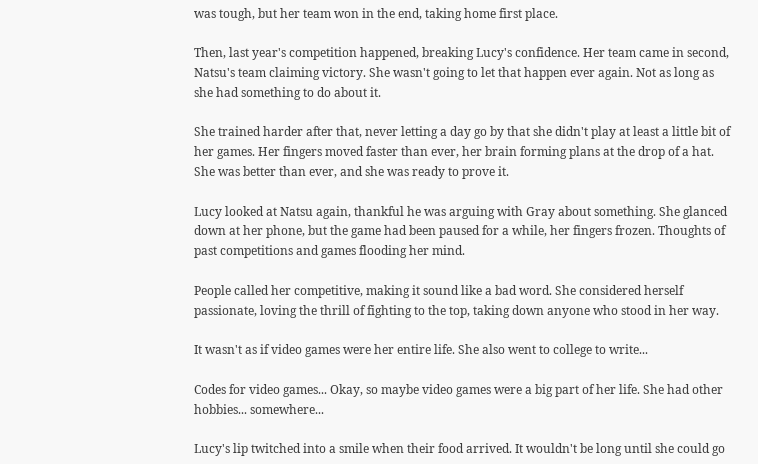was tough, but her team won in the end, taking home first place.

Then, last year's competition happened, breaking Lucy's confidence. Her team came in second, Natsu's team claiming victory. She wasn't going to let that happen ever again. Not as long as she had something to do about it.

She trained harder after that, never letting a day go by that she didn't play at least a little bit of her games. Her fingers moved faster than ever, her brain forming plans at the drop of a hat. She was better than ever, and she was ready to prove it.

Lucy looked at Natsu again, thankful he was arguing with Gray about something. She glanced down at her phone, but the game had been paused for a while, her fingers frozen. Thoughts of past competitions and games flooding her mind.

People called her competitive, making it sound like a bad word. She considered herself passionate, loving the thrill of fighting to the top, taking down anyone who stood in her way.

It wasn't as if video games were her entire life. She also went to college to write...

Codes for video games... Okay, so maybe video games were a big part of her life. She had other hobbies... somewhere...

Lucy's lip twitched into a smile when their food arrived. It wouldn't be long until she could go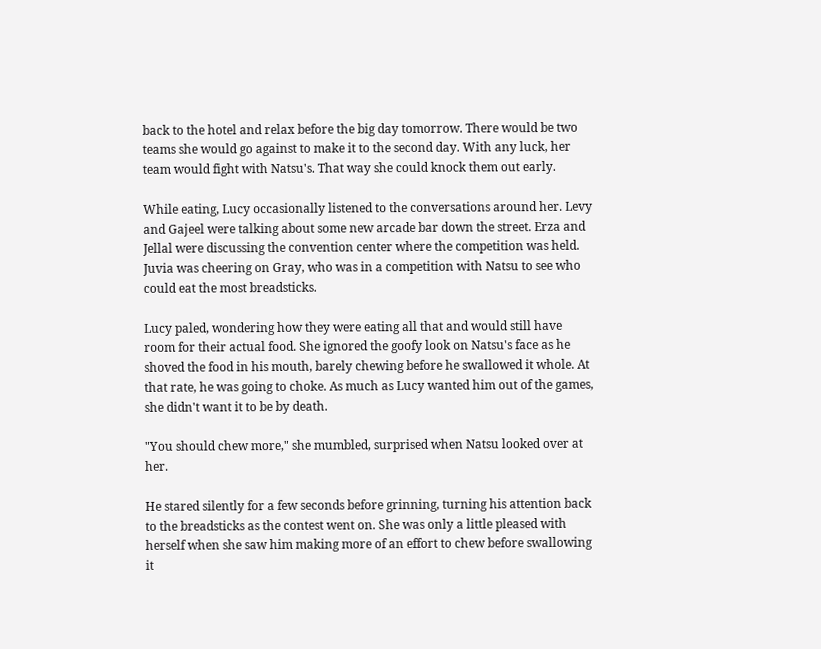back to the hotel and relax before the big day tomorrow. There would be two teams she would go against to make it to the second day. With any luck, her team would fight with Natsu's. That way she could knock them out early.

While eating, Lucy occasionally listened to the conversations around her. Levy and Gajeel were talking about some new arcade bar down the street. Erza and Jellal were discussing the convention center where the competition was held. Juvia was cheering on Gray, who was in a competition with Natsu to see who could eat the most breadsticks.

Lucy paled, wondering how they were eating all that and would still have room for their actual food. She ignored the goofy look on Natsu's face as he shoved the food in his mouth, barely chewing before he swallowed it whole. At that rate, he was going to choke. As much as Lucy wanted him out of the games, she didn't want it to be by death.

"You should chew more," she mumbled, surprised when Natsu looked over at her.

He stared silently for a few seconds before grinning, turning his attention back to the breadsticks as the contest went on. She was only a little pleased with herself when she saw him making more of an effort to chew before swallowing it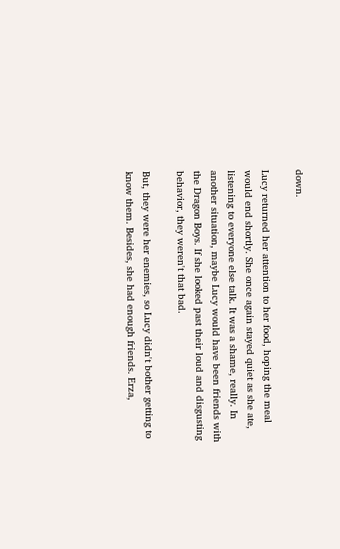down.

Lucy returned her attention to her food, hoping the meal would end shortly. She once again stayed quiet as she ate, listening to everyone else talk. It was a shame, really. In another situation, maybe Lucy would have been friends with the Dragon Boys. If she looked past their loud and disgusting behavior, they weren't that bad.

But, they were her enemies, so Lucy didn't bother getting to know them. Besides, she had enough friends. Erza,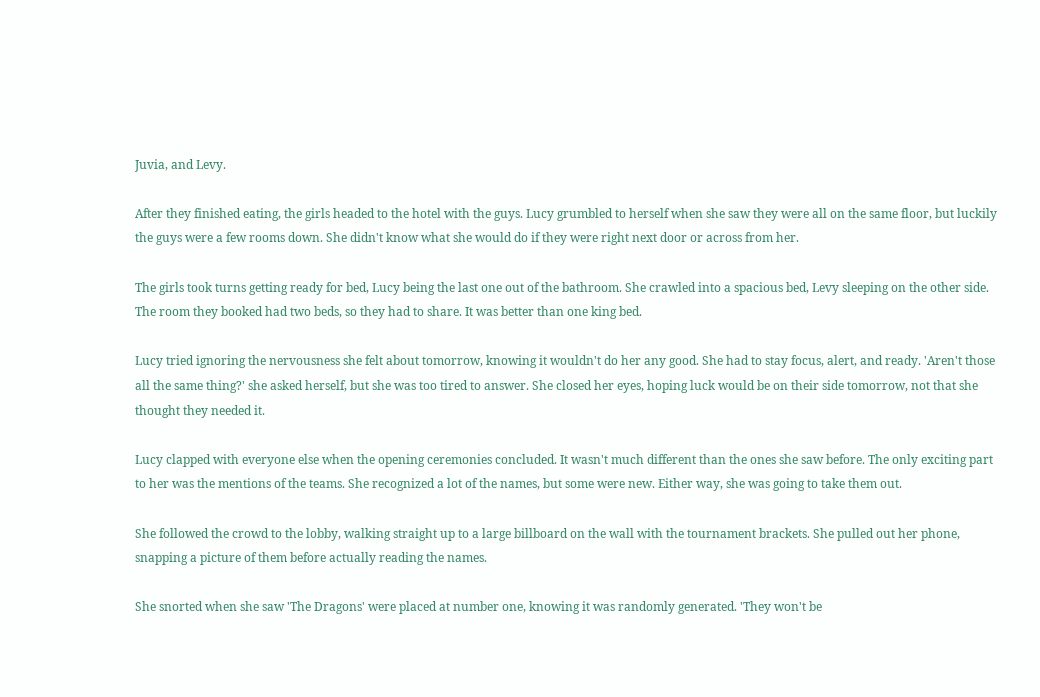Juvia, and Levy.

After they finished eating, the girls headed to the hotel with the guys. Lucy grumbled to herself when she saw they were all on the same floor, but luckily the guys were a few rooms down. She didn't know what she would do if they were right next door or across from her.

The girls took turns getting ready for bed, Lucy being the last one out of the bathroom. She crawled into a spacious bed, Levy sleeping on the other side. The room they booked had two beds, so they had to share. It was better than one king bed.

Lucy tried ignoring the nervousness she felt about tomorrow, knowing it wouldn't do her any good. She had to stay focus, alert, and ready. 'Aren't those all the same thing?' she asked herself, but she was too tired to answer. She closed her eyes, hoping luck would be on their side tomorrow, not that she thought they needed it.

Lucy clapped with everyone else when the opening ceremonies concluded. It wasn't much different than the ones she saw before. The only exciting part to her was the mentions of the teams. She recognized a lot of the names, but some were new. Either way, she was going to take them out.

She followed the crowd to the lobby, walking straight up to a large billboard on the wall with the tournament brackets. She pulled out her phone, snapping a picture of them before actually reading the names.

She snorted when she saw 'The Dragons' were placed at number one, knowing it was randomly generated. 'They won't be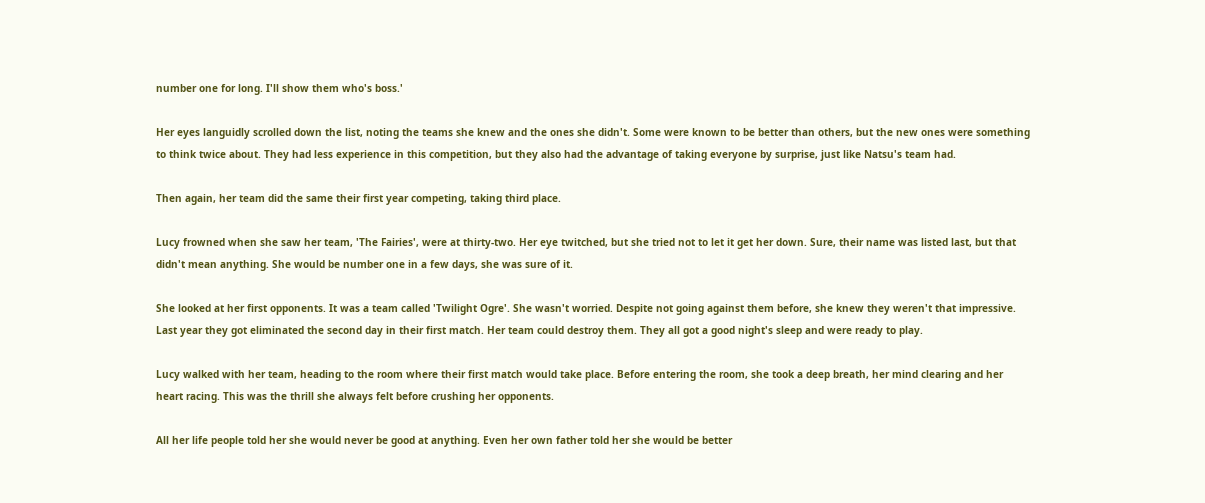number one for long. I'll show them who's boss.'

Her eyes languidly scrolled down the list, noting the teams she knew and the ones she didn't. Some were known to be better than others, but the new ones were something to think twice about. They had less experience in this competition, but they also had the advantage of taking everyone by surprise, just like Natsu's team had.

Then again, her team did the same their first year competing, taking third place.

Lucy frowned when she saw her team, 'The Fairies', were at thirty-two. Her eye twitched, but she tried not to let it get her down. Sure, their name was listed last, but that didn't mean anything. She would be number one in a few days, she was sure of it.

She looked at her first opponents. It was a team called 'Twilight Ogre'. She wasn't worried. Despite not going against them before, she knew they weren't that impressive. Last year they got eliminated the second day in their first match. Her team could destroy them. They all got a good night's sleep and were ready to play.

Lucy walked with her team, heading to the room where their first match would take place. Before entering the room, she took a deep breath, her mind clearing and her heart racing. This was the thrill she always felt before crushing her opponents.

All her life people told her she would never be good at anything. Even her own father told her she would be better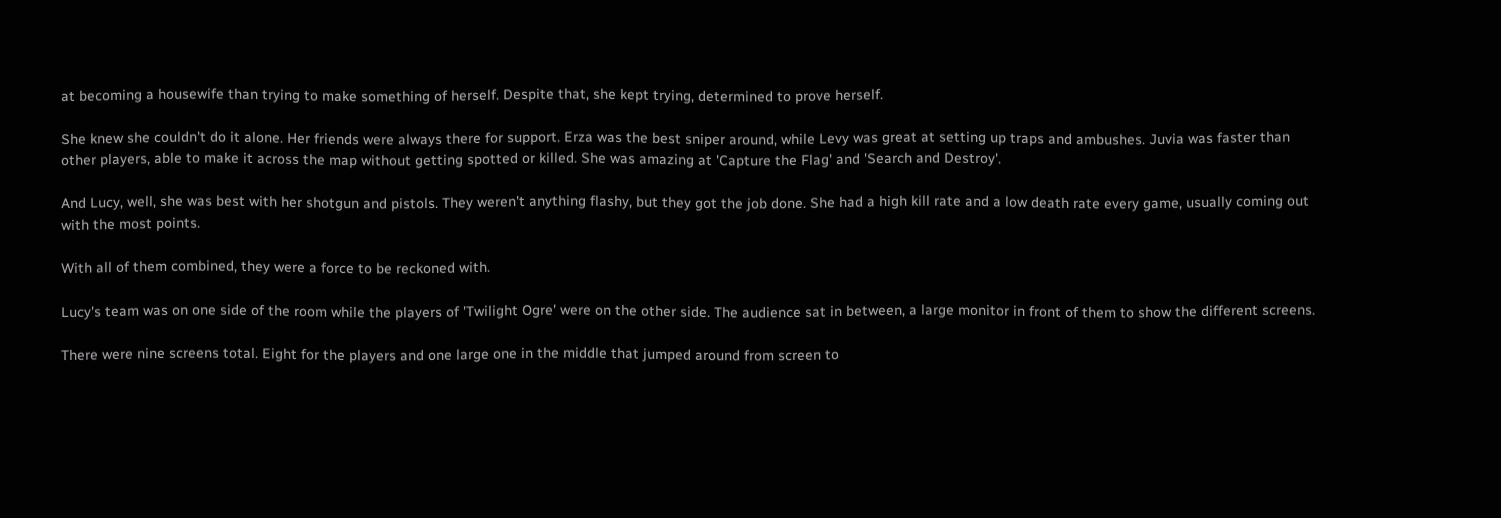at becoming a housewife than trying to make something of herself. Despite that, she kept trying, determined to prove herself.

She knew she couldn't do it alone. Her friends were always there for support. Erza was the best sniper around, while Levy was great at setting up traps and ambushes. Juvia was faster than other players, able to make it across the map without getting spotted or killed. She was amazing at 'Capture the Flag' and 'Search and Destroy'.

And Lucy, well, she was best with her shotgun and pistols. They weren't anything flashy, but they got the job done. She had a high kill rate and a low death rate every game, usually coming out with the most points.

With all of them combined, they were a force to be reckoned with.

Lucy's team was on one side of the room while the players of 'Twilight Ogre' were on the other side. The audience sat in between, a large monitor in front of them to show the different screens.

There were nine screens total. Eight for the players and one large one in the middle that jumped around from screen to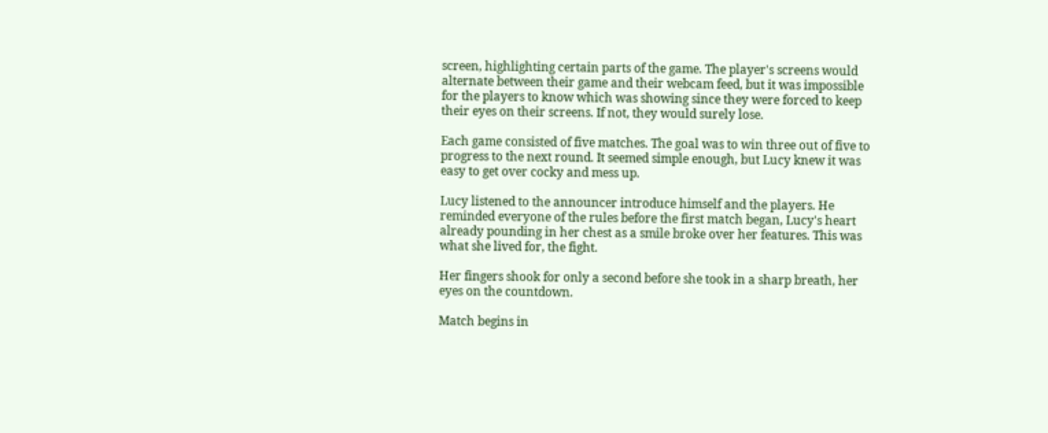screen, highlighting certain parts of the game. The player's screens would alternate between their game and their webcam feed, but it was impossible for the players to know which was showing since they were forced to keep their eyes on their screens. If not, they would surely lose.

Each game consisted of five matches. The goal was to win three out of five to progress to the next round. It seemed simple enough, but Lucy knew it was easy to get over cocky and mess up.

Lucy listened to the announcer introduce himself and the players. He reminded everyone of the rules before the first match began, Lucy's heart already pounding in her chest as a smile broke over her features. This was what she lived for, the fight.

Her fingers shook for only a second before she took in a sharp breath, her eyes on the countdown.

Match begins in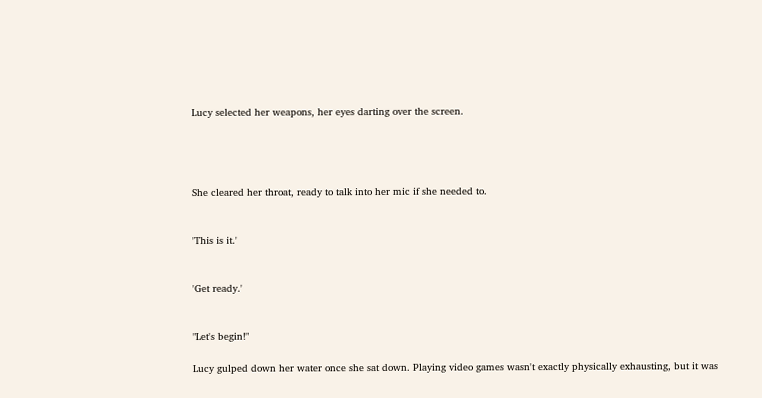Lucy selected her weapons, her eyes darting over the screen.




She cleared her throat, ready to talk into her mic if she needed to.


'This is it.'


'Get ready.'


"Let's begin!"

Lucy gulped down her water once she sat down. Playing video games wasn't exactly physically exhausting, but it was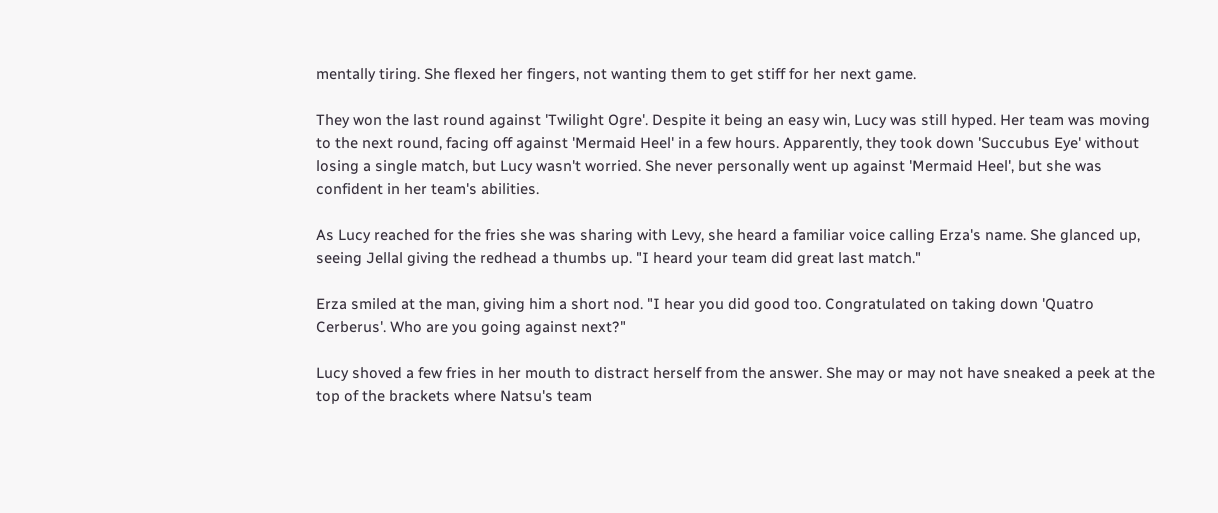mentally tiring. She flexed her fingers, not wanting them to get stiff for her next game.

They won the last round against 'Twilight Ogre'. Despite it being an easy win, Lucy was still hyped. Her team was moving to the next round, facing off against 'Mermaid Heel' in a few hours. Apparently, they took down 'Succubus Eye' without losing a single match, but Lucy wasn't worried. She never personally went up against 'Mermaid Heel', but she was confident in her team's abilities.

As Lucy reached for the fries she was sharing with Levy, she heard a familiar voice calling Erza's name. She glanced up, seeing Jellal giving the redhead a thumbs up. "I heard your team did great last match."

Erza smiled at the man, giving him a short nod. "I hear you did good too. Congratulated on taking down 'Quatro Cerberus'. Who are you going against next?"

Lucy shoved a few fries in her mouth to distract herself from the answer. She may or may not have sneaked a peek at the top of the brackets where Natsu's team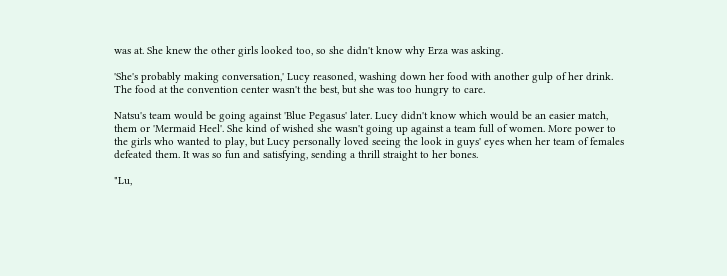was at. She knew the other girls looked too, so she didn't know why Erza was asking.

'She's probably making conversation,' Lucy reasoned, washing down her food with another gulp of her drink. The food at the convention center wasn't the best, but she was too hungry to care.

Natsu's team would be going against 'Blue Pegasus' later. Lucy didn't know which would be an easier match, them or 'Mermaid Heel'. She kind of wished she wasn't going up against a team full of women. More power to the girls who wanted to play, but Lucy personally loved seeing the look in guys' eyes when her team of females defeated them. It was so fun and satisfying, sending a thrill straight to her bones.

"Lu,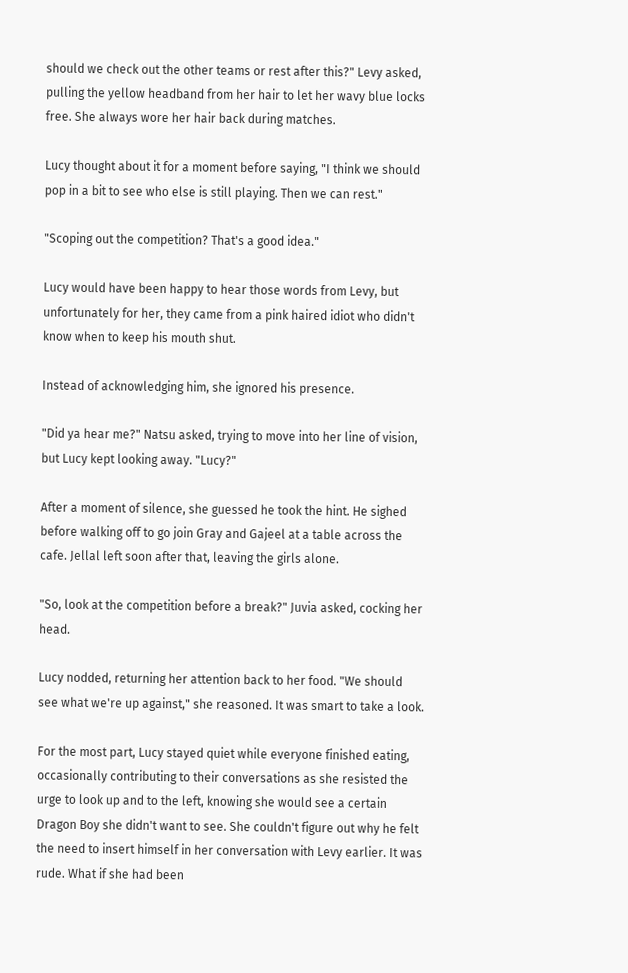should we check out the other teams or rest after this?" Levy asked, pulling the yellow headband from her hair to let her wavy blue locks free. She always wore her hair back during matches.

Lucy thought about it for a moment before saying, "I think we should pop in a bit to see who else is still playing. Then we can rest."

"Scoping out the competition? That's a good idea."

Lucy would have been happy to hear those words from Levy, but unfortunately for her, they came from a pink haired idiot who didn't know when to keep his mouth shut.

Instead of acknowledging him, she ignored his presence.

"Did ya hear me?" Natsu asked, trying to move into her line of vision, but Lucy kept looking away. "Lucy?"

After a moment of silence, she guessed he took the hint. He sighed before walking off to go join Gray and Gajeel at a table across the cafe. Jellal left soon after that, leaving the girls alone.

"So, look at the competition before a break?" Juvia asked, cocking her head.

Lucy nodded, returning her attention back to her food. "We should see what we're up against," she reasoned. It was smart to take a look.

For the most part, Lucy stayed quiet while everyone finished eating, occasionally contributing to their conversations as she resisted the urge to look up and to the left, knowing she would see a certain Dragon Boy she didn't want to see. She couldn't figure out why he felt the need to insert himself in her conversation with Levy earlier. It was rude. What if she had been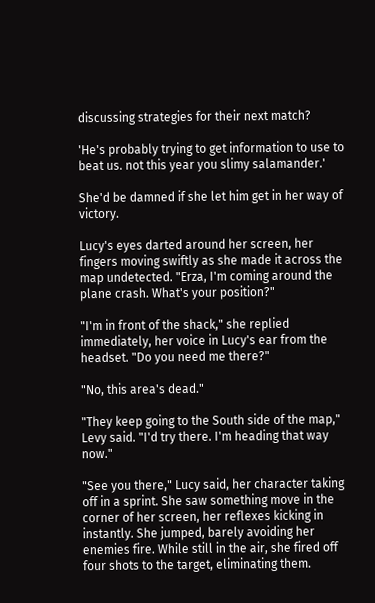discussing strategies for their next match?

'He's probably trying to get information to use to beat us. not this year you slimy salamander.'

She'd be damned if she let him get in her way of victory.

Lucy's eyes darted around her screen, her fingers moving swiftly as she made it across the map undetected. "Erza, I'm coming around the plane crash. What's your position?"

"I'm in front of the shack," she replied immediately, her voice in Lucy's ear from the headset. "Do you need me there?"

"No, this area's dead."

"They keep going to the South side of the map," Levy said. "I'd try there. I'm heading that way now."

"See you there," Lucy said, her character taking off in a sprint. She saw something move in the corner of her screen, her reflexes kicking in instantly. She jumped, barely avoiding her enemies fire. While still in the air, she fired off four shots to the target, eliminating them.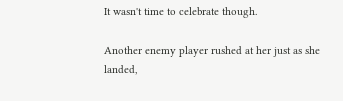It wasn't time to celebrate though.

Another enemy player rushed at her just as she landed,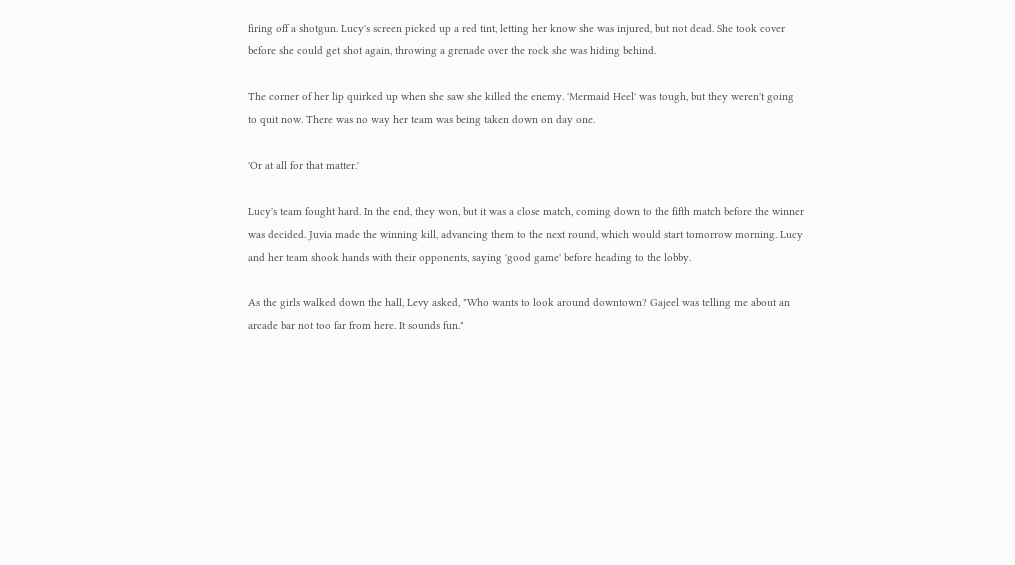firing off a shotgun. Lucy's screen picked up a red tint, letting her know she was injured, but not dead. She took cover before she could get shot again, throwing a grenade over the rock she was hiding behind.

The corner of her lip quirked up when she saw she killed the enemy. 'Mermaid Heel' was tough, but they weren't going to quit now. There was no way her team was being taken down on day one.

'Or at all for that matter.'

Lucy's team fought hard. In the end, they won, but it was a close match, coming down to the fifth match before the winner was decided. Juvia made the winning kill, advancing them to the next round, which would start tomorrow morning. Lucy and her team shook hands with their opponents, saying 'good game' before heading to the lobby.

As the girls walked down the hall, Levy asked, "Who wants to look around downtown? Gajeel was telling me about an arcade bar not too far from here. It sounds fun."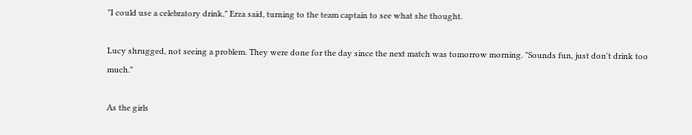"I could use a celebratory drink," Erza said, turning to the team captain to see what she thought.

Lucy shrugged, not seeing a problem. They were done for the day since the next match was tomorrow morning. "Sounds fun, just don't drink too much."

As the girls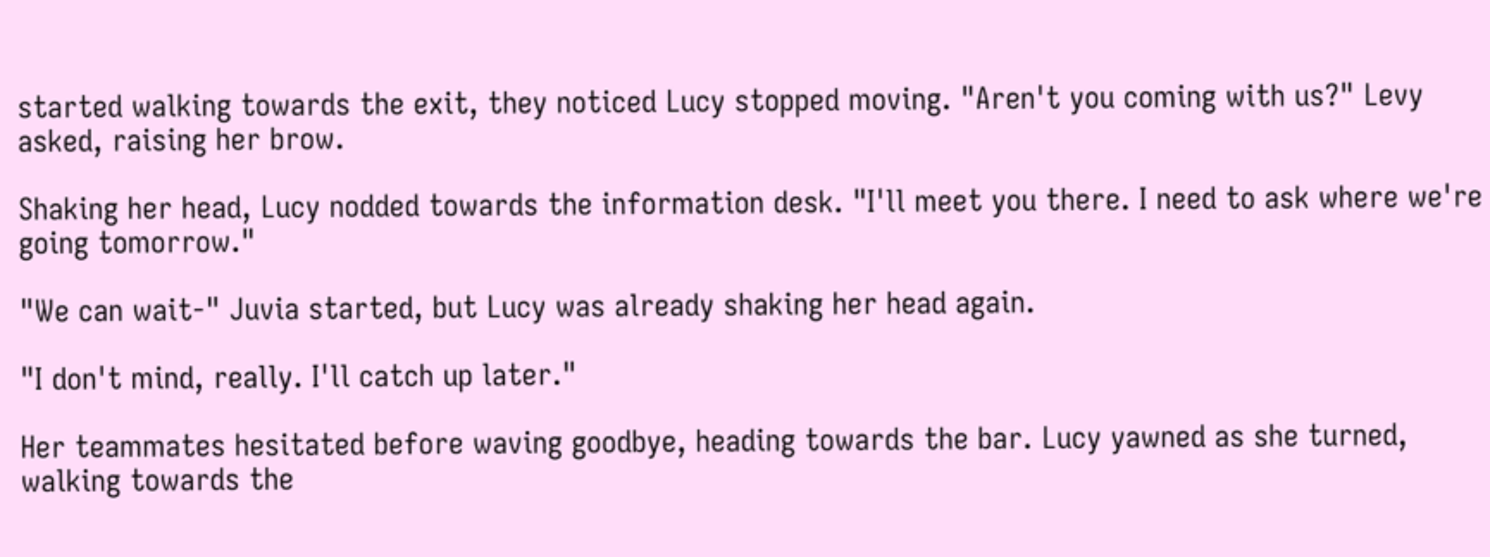started walking towards the exit, they noticed Lucy stopped moving. "Aren't you coming with us?" Levy asked, raising her brow.

Shaking her head, Lucy nodded towards the information desk. "I'll meet you there. I need to ask where we're going tomorrow."

"We can wait-" Juvia started, but Lucy was already shaking her head again.

"I don't mind, really. I'll catch up later."

Her teammates hesitated before waving goodbye, heading towards the bar. Lucy yawned as she turned, walking towards the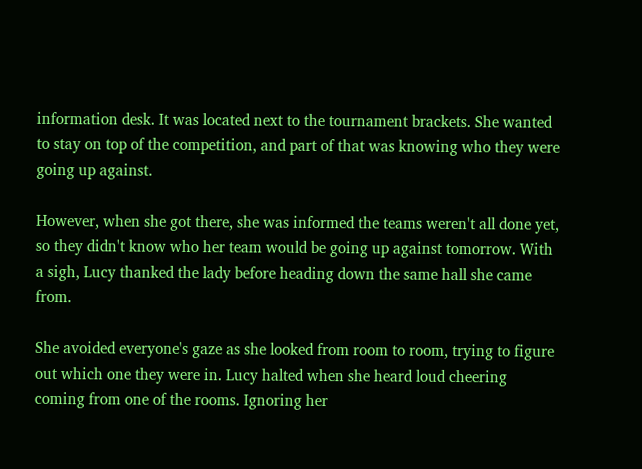information desk. It was located next to the tournament brackets. She wanted to stay on top of the competition, and part of that was knowing who they were going up against.

However, when she got there, she was informed the teams weren't all done yet, so they didn't know who her team would be going up against tomorrow. With a sigh, Lucy thanked the lady before heading down the same hall she came from.

She avoided everyone's gaze as she looked from room to room, trying to figure out which one they were in. Lucy halted when she heard loud cheering coming from one of the rooms. Ignoring her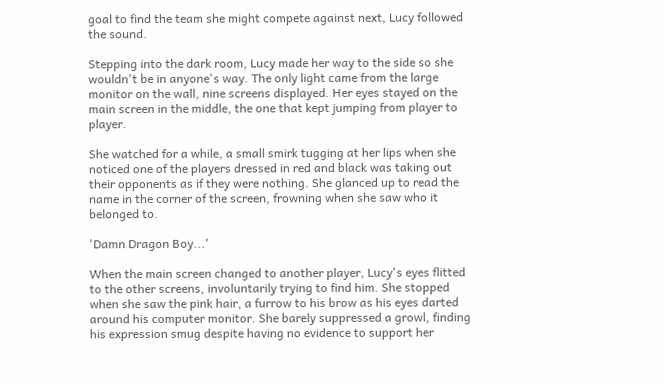goal to find the team she might compete against next, Lucy followed the sound.

Stepping into the dark room, Lucy made her way to the side so she wouldn't be in anyone's way. The only light came from the large monitor on the wall, nine screens displayed. Her eyes stayed on the main screen in the middle, the one that kept jumping from player to player.

She watched for a while, a small smirk tugging at her lips when she noticed one of the players dressed in red and black was taking out their opponents as if they were nothing. She glanced up to read the name in the corner of the screen, frowning when she saw who it belonged to.

'Damn Dragon Boy...'

When the main screen changed to another player, Lucy's eyes flitted to the other screens, involuntarily trying to find him. She stopped when she saw the pink hair, a furrow to his brow as his eyes darted around his computer monitor. She barely suppressed a growl, finding his expression smug despite having no evidence to support her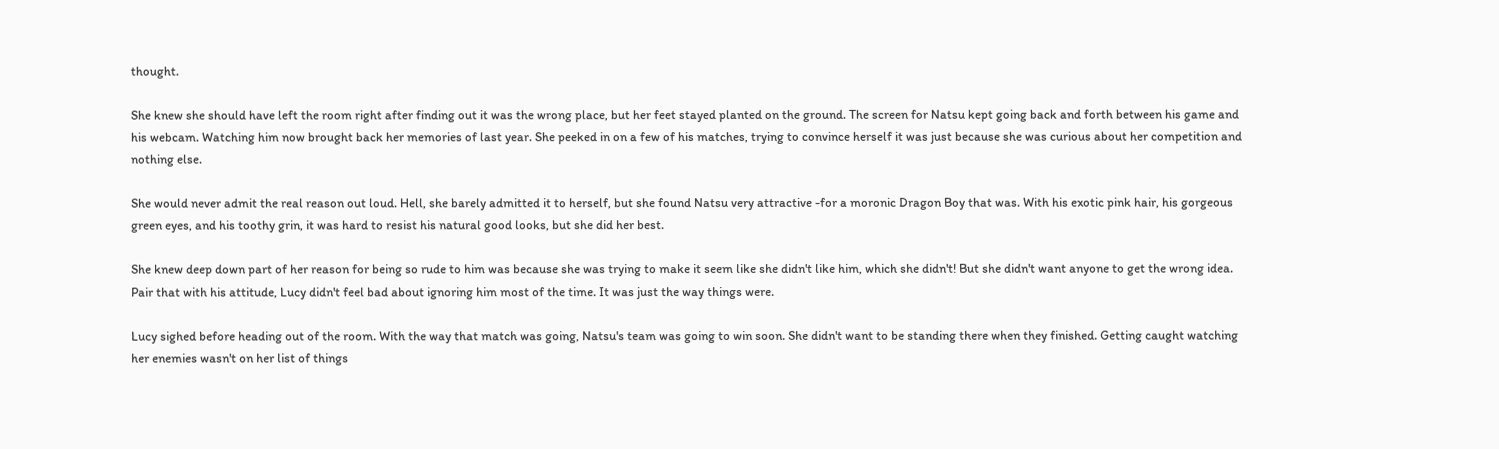thought.

She knew she should have left the room right after finding out it was the wrong place, but her feet stayed planted on the ground. The screen for Natsu kept going back and forth between his game and his webcam. Watching him now brought back her memories of last year. She peeked in on a few of his matches, trying to convince herself it was just because she was curious about her competition and nothing else.

She would never admit the real reason out loud. Hell, she barely admitted it to herself, but she found Natsu very attractive -for a moronic Dragon Boy that was. With his exotic pink hair, his gorgeous green eyes, and his toothy grin, it was hard to resist his natural good looks, but she did her best.

She knew deep down part of her reason for being so rude to him was because she was trying to make it seem like she didn't like him, which she didn't! But she didn't want anyone to get the wrong idea. Pair that with his attitude, Lucy didn't feel bad about ignoring him most of the time. It was just the way things were.

Lucy sighed before heading out of the room. With the way that match was going, Natsu's team was going to win soon. She didn't want to be standing there when they finished. Getting caught watching her enemies wasn't on her list of things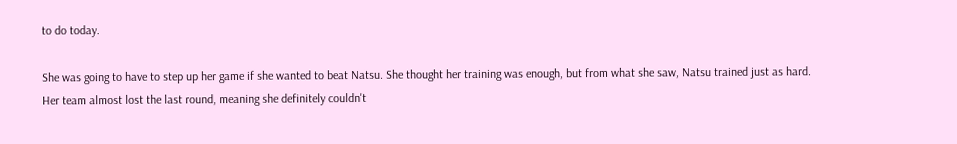to do today.

She was going to have to step up her game if she wanted to beat Natsu. She thought her training was enough, but from what she saw, Natsu trained just as hard. Her team almost lost the last round, meaning she definitely couldn't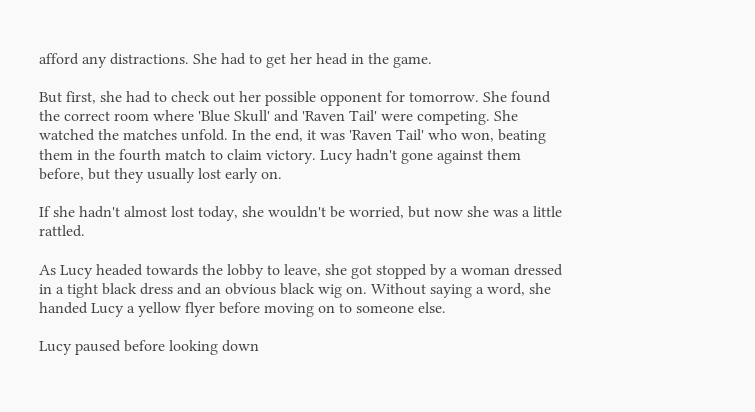afford any distractions. She had to get her head in the game.

But first, she had to check out her possible opponent for tomorrow. She found the correct room where 'Blue Skull' and 'Raven Tail' were competing. She watched the matches unfold. In the end, it was 'Raven Tail' who won, beating them in the fourth match to claim victory. Lucy hadn't gone against them before, but they usually lost early on.

If she hadn't almost lost today, she wouldn't be worried, but now she was a little rattled.

As Lucy headed towards the lobby to leave, she got stopped by a woman dressed in a tight black dress and an obvious black wig on. Without saying a word, she handed Lucy a yellow flyer before moving on to someone else.

Lucy paused before looking down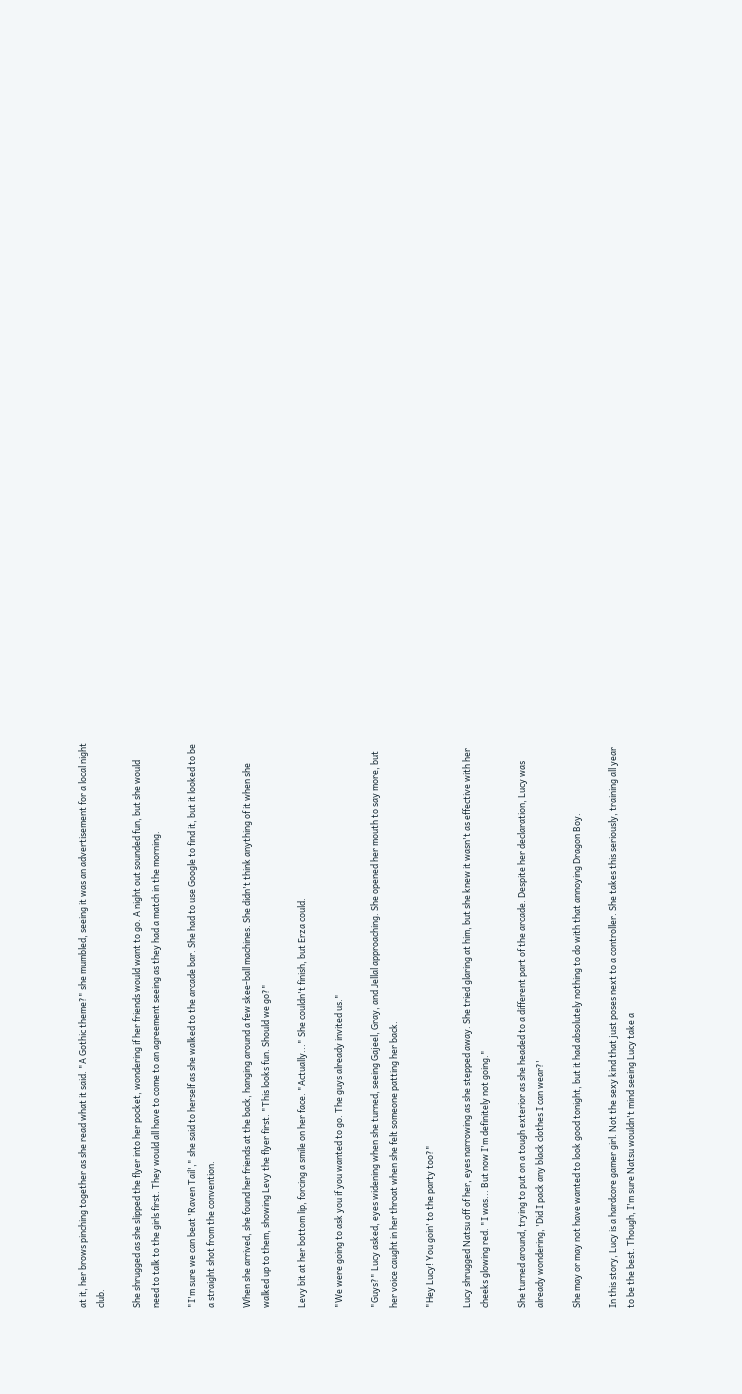at it, her brows pinching together as she read what it said. "A Gothic theme?" she mumbled, seeing it was an advertisement for a local night club.

She shrugged as she slipped the flyer into her pocket, wondering if her friends would want to go. A night out sounded fun, but she would need to talk to the girls first. They would all have to come to an agreement seeing as they had a match in the morning.

"I'm sure we can beat 'Raven Tail'," she said to herself as she walked to the arcade bar. She had to use Google to find it, but it looked to be a straight shot from the convention.

When she arrived, she found her friends at the back, hanging around a few skee-ball machines. She didn't think anything of it when she walked up to them, showing Levy the flyer first. "This looks fun. Should we go?"

Levy bit at her bottom lip, forcing a smile on her face. "Actually..." She couldn't finish, but Erza could.

"We were going to ask you if you wanted to go. The guys already invited us."

"Guys?" Lucy asked, eyes widening when she turned, seeing Gajeel, Gray, and Jellal approaching. She opened her mouth to say more, but her voice caught in her throat when she felt someone patting her back.

"Hey Lucy! You goin' to the party too?"

Lucy shrugged Natsu off of her, eyes narrowing as she stepped away. She tried glaring at him, but she knew it wasn't as effective with her cheeks glowing red. "I was... But now I'm definitely not going."

She turned around, trying to put on a tough exterior as she headed to a different part of the arcade. Despite her declaration, Lucy was already wondering, 'Did I pack any black clothes I can wear?'

She may or may not have wanted to look good tonight, but it had absolutely nothing to do with that annoying Dragon Boy.

In this story, Lucy is a hardcore gamer girl. Not the sexy kind that just poses next to a controller. She takes this seriously, training all year to be the best. Though, I'm sure Natsu wouldn't mind seeing Lucy take a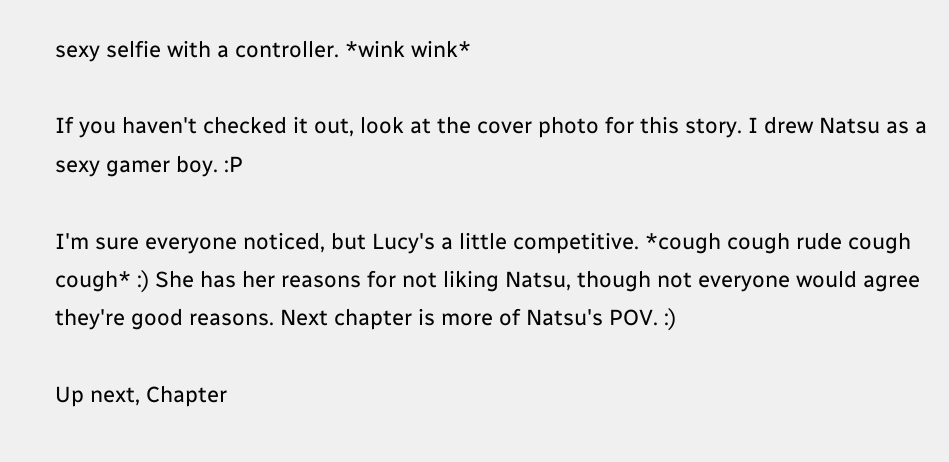sexy selfie with a controller. *wink wink*

If you haven't checked it out, look at the cover photo for this story. I drew Natsu as a sexy gamer boy. :P

I'm sure everyone noticed, but Lucy's a little competitive. *cough cough rude cough cough* :) She has her reasons for not liking Natsu, though not everyone would agree they're good reasons. Next chapter is more of Natsu's POV. :)

Up next, Chapter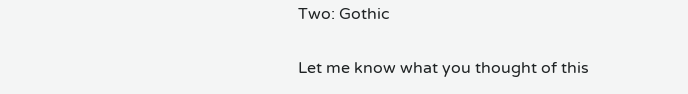Two: Gothic

Let me know what you thought of this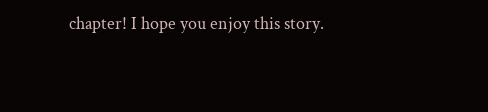chapter! I hope you enjoy this story.